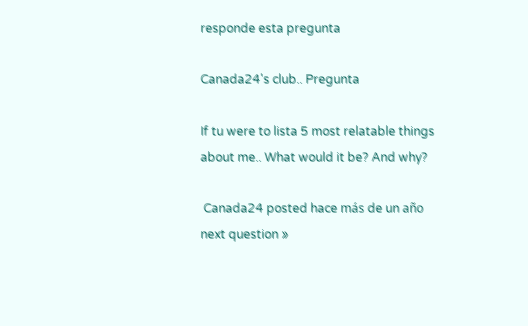responde esta pregunta

Canada24's club.. Pregunta

If tu were to lista 5 most relatable things about me.. What would it be? And why?

 Canada24 posted hace más de un año
next question »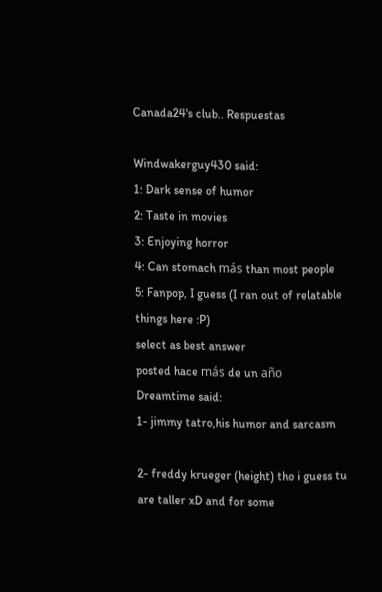Canada24's club.. Respuestas

Windwakerguy430 said:
1: Dark sense of humor
2: Taste in movies
3: Enjoying horror
4: Can stomach más than most people
5: Fanpop, I guess (I ran out of relatable things here :P)
select as best answer
posted hace más de un año
Dreamtime said:
1- jimmy tatro,his humor and sarcasm

2- freddy krueger (height) tho i guess tu are taller xD and for some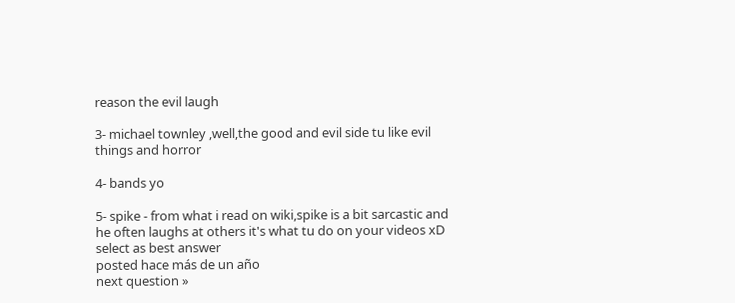reason the evil laugh

3- michael townley ,well,the good and evil side tu like evil things and horror

4- bands yo

5- spike - from what i read on wiki,spike is a bit sarcastic and he often laughs at others it's what tu do on your videos xD
select as best answer
posted hace más de un año
next question »